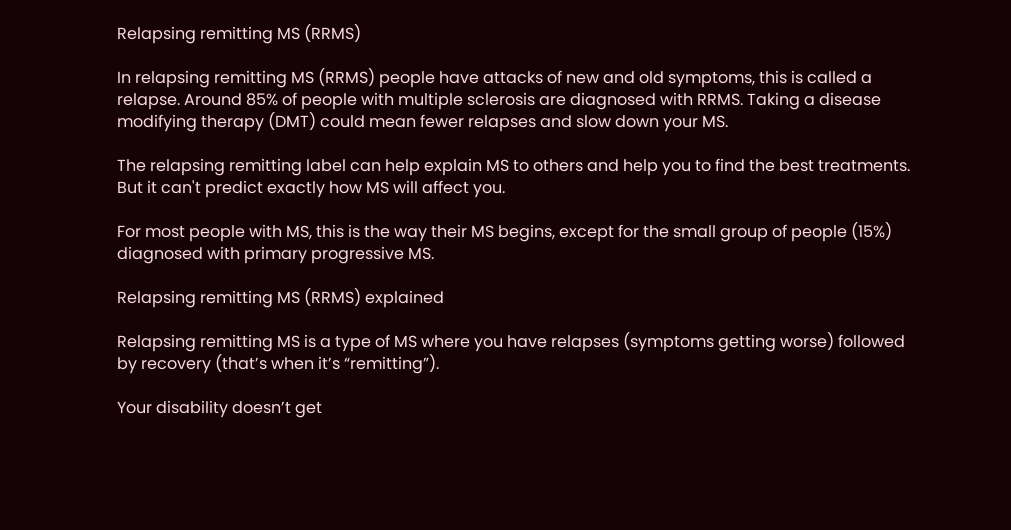Relapsing remitting MS (RRMS)

In relapsing remitting MS (RRMS) people have attacks of new and old symptoms, this is called a relapse. Around 85% of people with multiple sclerosis are diagnosed with RRMS. Taking a disease modifying therapy (DMT) could mean fewer relapses and slow down your MS.

The relapsing remitting label can help explain MS to others and help you to find the best treatments. But it can't predict exactly how MS will affect you.

For most people with MS, this is the way their MS begins, except for the small group of people (15%) diagnosed with primary progressive MS.

Relapsing remitting MS (RRMS) explained

Relapsing remitting MS is a type of MS where you have relapses (symptoms getting worse) followed by recovery (that’s when it’s “remitting”).

Your disability doesn’t get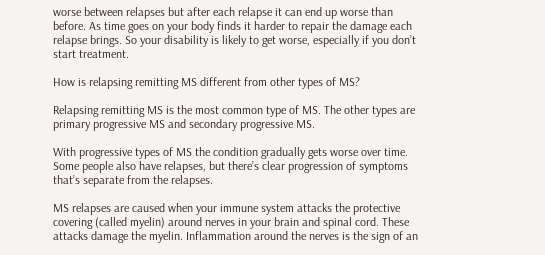worse between relapses but after each relapse it can end up worse than before. As time goes on your body finds it harder to repair the damage each relapse brings. So your disability is likely to get worse, especially if you don’t start treatment.

How is relapsing remitting MS different from other types of MS?

Relapsing remitting MS is the most common type of MS. The other types are primary progressive MS and secondary progressive MS.

With progressive types of MS the condition gradually gets worse over time. Some people also have relapses, but there’s clear progression of symptoms that’s separate from the relapses.

MS relapses are caused when your immune system attacks the protective covering (called myelin) around nerves in your brain and spinal cord. These attacks damage the myelin. Inflammation around the nerves is the sign of an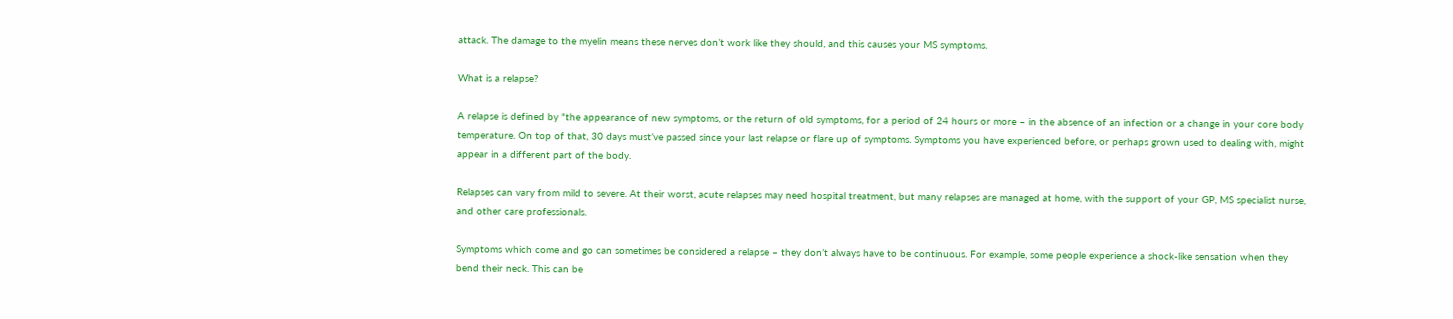attack. The damage to the myelin means these nerves don’t work like they should, and this causes your MS symptoms.

What is a relapse?

A relapse is defined by "the appearance of new symptoms, or the return of old symptoms, for a period of 24 hours or more – in the absence of an infection or a change in your core body temperature. On top of that, 30 days must’ve passed since your last relapse or flare up of symptoms. Symptoms you have experienced before, or perhaps grown used to dealing with, might appear in a different part of the body.

Relapses can vary from mild to severe. At their worst, acute relapses may need hospital treatment, but many relapses are managed at home, with the support of your GP, MS specialist nurse, and other care professionals.

Symptoms which come and go can sometimes be considered a relapse – they don’t always have to be continuous. For example, some people experience a shock-like sensation when they bend their neck. This can be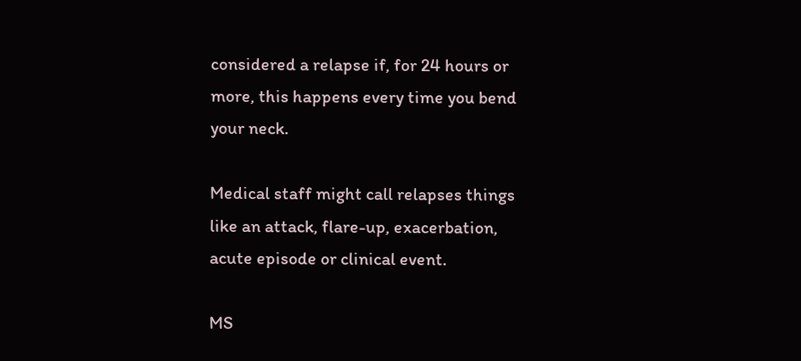considered a relapse if, for 24 hours or more, this happens every time you bend your neck.

Medical staff might call relapses things like an attack, flare-up, exacerbation, acute episode or clinical event.

MS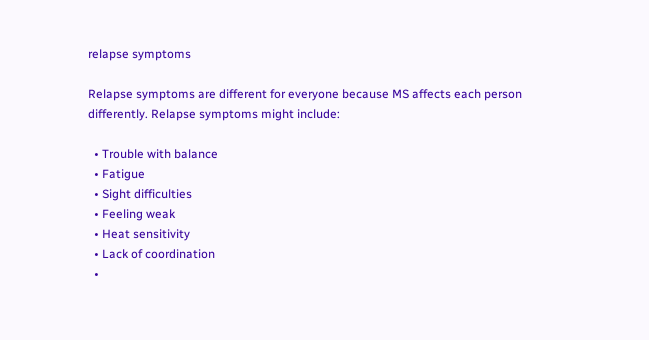relapse symptoms

Relapse symptoms are different for everyone because MS affects each person differently. Relapse symptoms might include:

  • Trouble with balance
  • Fatigue
  • Sight difficulties
  • Feeling weak
  • Heat sensitivity
  • Lack of coordination
  •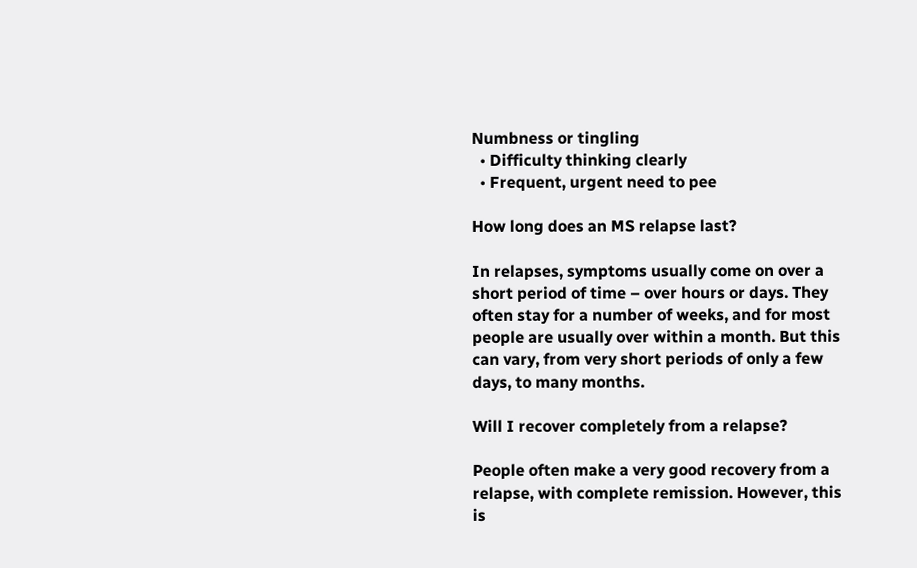Numbness or tingling
  • Difficulty thinking clearly
  • Frequent, urgent need to pee

How long does an MS relapse last?

In relapses, symptoms usually come on over a short period of time – over hours or days. They often stay for a number of weeks, and for most people are usually over within a month. But this can vary, from very short periods of only a few days, to many months.

Will I recover completely from a relapse?

People often make a very good recovery from a relapse, with complete remission. However, this is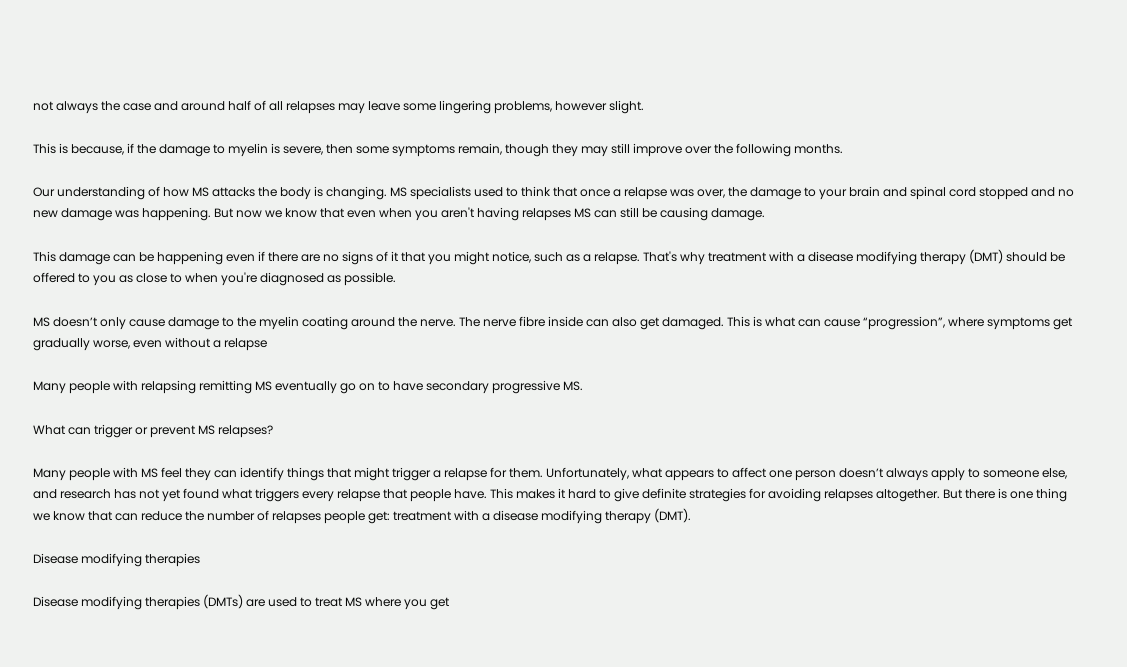not always the case and around half of all relapses may leave some lingering problems, however slight.

This is because, if the damage to myelin is severe, then some symptoms remain, though they may still improve over the following months.

Our understanding of how MS attacks the body is changing. MS specialists used to think that once a relapse was over, the damage to your brain and spinal cord stopped and no new damage was happening. But now we know that even when you aren't having relapses MS can still be causing damage.

This damage can be happening even if there are no signs of it that you might notice, such as a relapse. That's why treatment with a disease modifying therapy (DMT) should be offered to you as close to when you're diagnosed as possible.

MS doesn’t only cause damage to the myelin coating around the nerve. The nerve fibre inside can also get damaged. This is what can cause “progression”, where symptoms get gradually worse, even without a relapse

Many people with relapsing remitting MS eventually go on to have secondary progressive MS.

What can trigger or prevent MS relapses?

Many people with MS feel they can identify things that might trigger a relapse for them. Unfortunately, what appears to affect one person doesn’t always apply to someone else, and research has not yet found what triggers every relapse that people have. This makes it hard to give definite strategies for avoiding relapses altogether. But there is one thing we know that can reduce the number of relapses people get: treatment with a disease modifying therapy (DMT).

Disease modifying therapies

Disease modifying therapies (DMTs) are used to treat MS where you get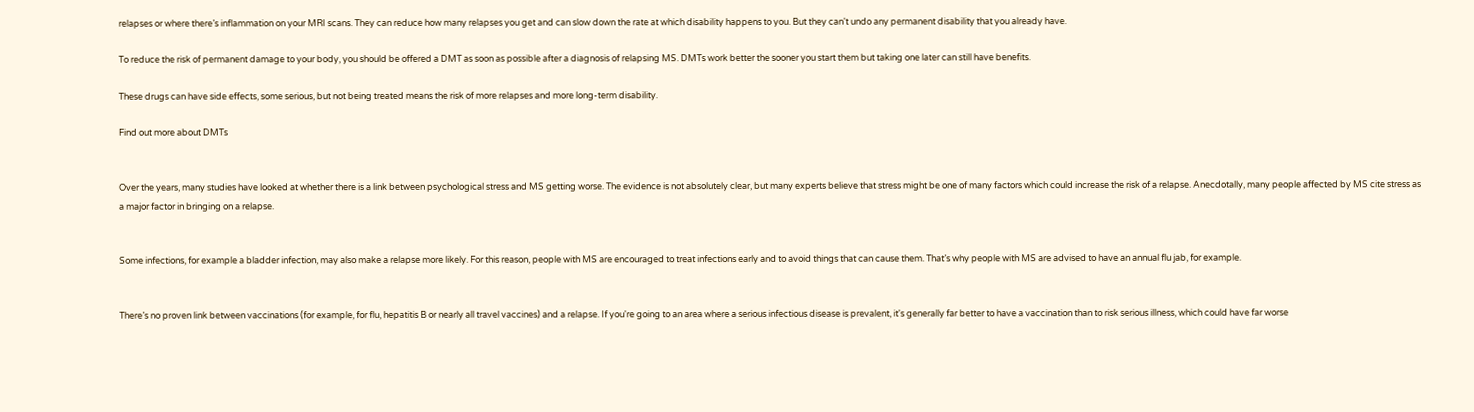relapses or where there’s inflammation on your MRI scans. They can reduce how many relapses you get and can slow down the rate at which disability happens to you. But they can't undo any permanent disability that you already have.

To reduce the risk of permanent damage to your body, you should be offered a DMT as soon as possible after a diagnosis of relapsing MS. DMTs work better the sooner you start them but taking one later can still have benefits.

These drugs can have side effects, some serious, but not being treated means the risk of more relapses and more long-term disability.

Find out more about DMTs


Over the years, many studies have looked at whether there is a link between psychological stress and MS getting worse. The evidence is not absolutely clear, but many experts believe that stress might be one of many factors which could increase the risk of a relapse. Anecdotally, many people affected by MS cite stress as a major factor in bringing on a relapse.


Some infections, for example a bladder infection, may also make a relapse more likely. For this reason, people with MS are encouraged to treat infections early and to avoid things that can cause them. That’s why people with MS are advised to have an annual flu jab, for example.


There’s no proven link between vaccinations (for example, for flu, hepatitis B or nearly all travel vaccines) and a relapse. If you're going to an area where a serious infectious disease is prevalent, it's generally far better to have a vaccination than to risk serious illness, which could have far worse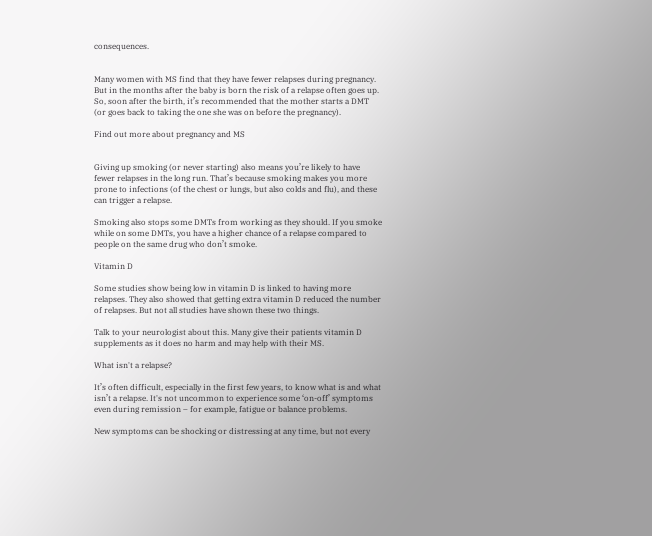consequences.


Many women with MS find that they have fewer relapses during pregnancy. But in the months after the baby is born the risk of a relapse often goes up. So, soon after the birth, it’s recommended that the mother starts a DMT (or goes back to taking the one she was on before the pregnancy).

Find out more about pregnancy and MS


Giving up smoking (or never starting) also means you’re likely to have fewer relapses in the long run. That’s because smoking makes you more prone to infections (of the chest or lungs, but also colds and flu), and these can trigger a relapse.

Smoking also stops some DMTs from working as they should. If you smoke while on some DMTs, you have a higher chance of a relapse compared to people on the same drug who don’t smoke.

Vitamin D

Some studies show being low in vitamin D is linked to having more relapses. They also showed that getting extra vitamin D reduced the number of relapses. But not all studies have shown these two things.

Talk to your neurologist about this. Many give their patients vitamin D supplements as it does no harm and may help with their MS.

What isn't a relapse?

It’s often difficult, especially in the first few years, to know what is and what isn’t a relapse. It's not uncommon to experience some ‘on-off’ symptoms even during remission – for example, fatigue or balance problems.

New symptoms can be shocking or distressing at any time, but not every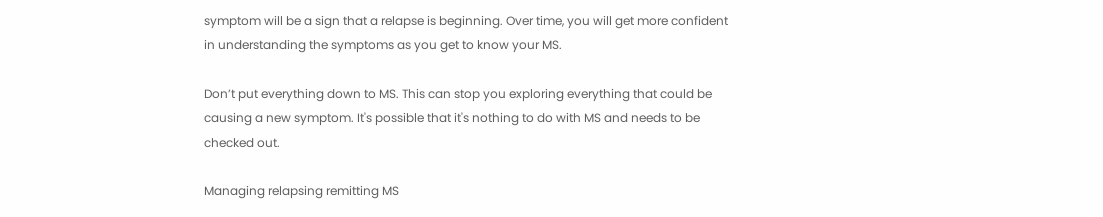symptom will be a sign that a relapse is beginning. Over time, you will get more confident in understanding the symptoms as you get to know your MS.

Don’t put everything down to MS. This can stop you exploring everything that could be causing a new symptom. It's possible that it's nothing to do with MS and needs to be checked out.

Managing relapsing remitting MS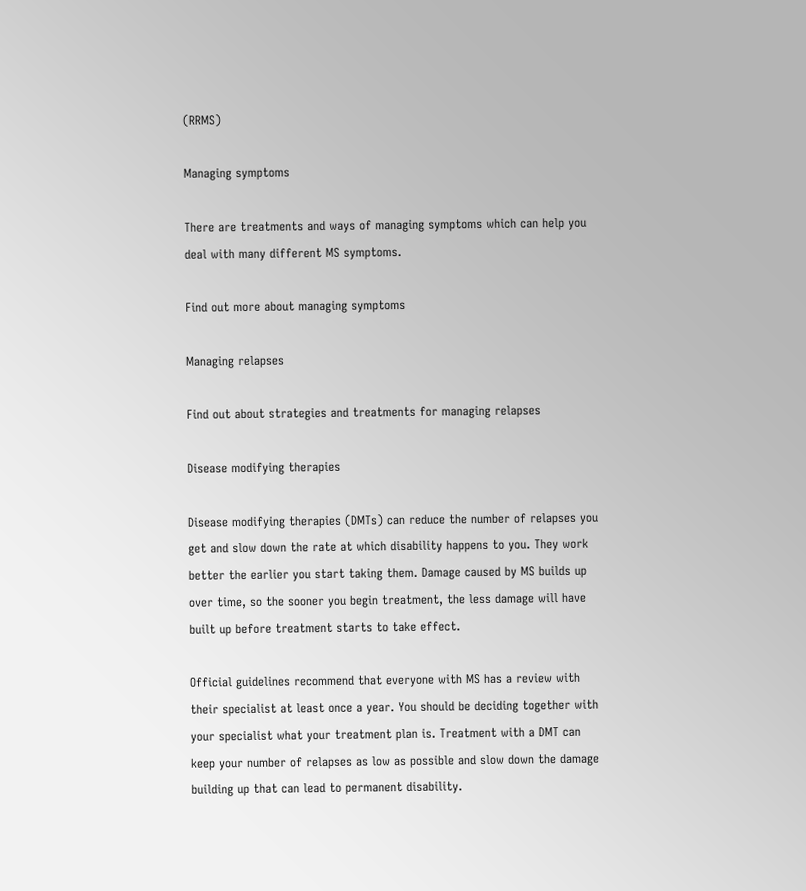(RRMS)

Managing symptoms

There are treatments and ways of managing symptoms which can help you deal with many different MS symptoms.

Find out more about managing symptoms

Managing relapses

Find out about strategies and treatments for managing relapses

Disease modifying therapies

Disease modifying therapies (DMTs) can reduce the number of relapses you get and slow down the rate at which disability happens to you. They work better the earlier you start taking them. Damage caused by MS builds up over time, so the sooner you begin treatment, the less damage will have built up before treatment starts to take effect.

Official guidelines recommend that everyone with MS has a review with their specialist at least once a year. You should be deciding together with your specialist what your treatment plan is. Treatment with a DMT can keep your number of relapses as low as possible and slow down the damage building up that can lead to permanent disability.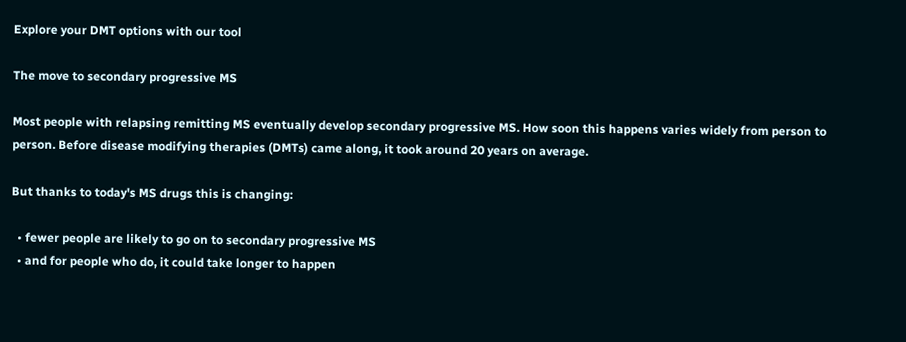Explore your DMT options with our tool

The move to secondary progressive MS

Most people with relapsing remitting MS eventually develop secondary progressive MS. How soon this happens varies widely from person to person. Before disease modifying therapies (DMTs) came along, it took around 20 years on average.

But thanks to today's MS drugs this is changing:

  • fewer people are likely to go on to secondary progressive MS
  • and for people who do, it could take longer to happen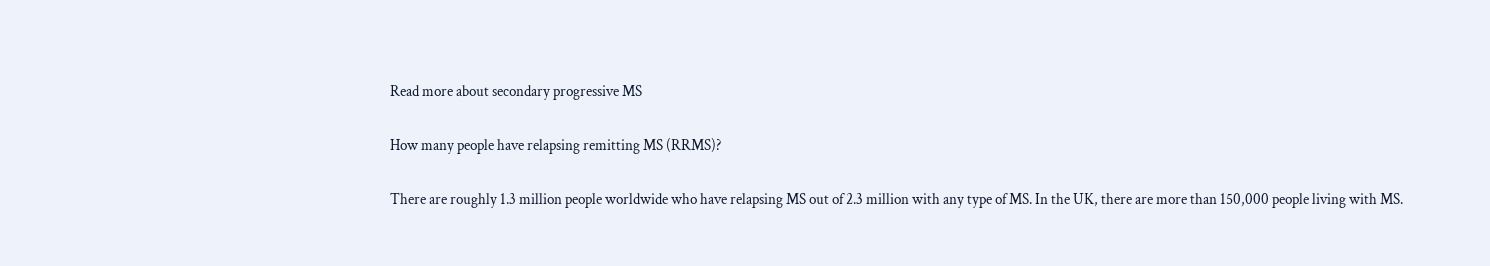Read more about secondary progressive MS

How many people have relapsing remitting MS (RRMS)?

There are roughly 1.3 million people worldwide who have relapsing MS out of 2.3 million with any type of MS. In the UK, there are more than 150,000 people living with MS.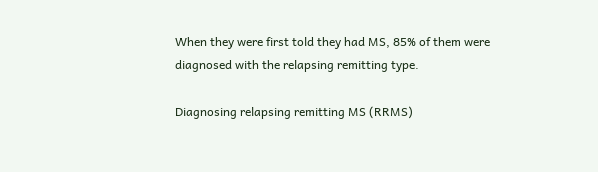When they were first told they had MS, 85% of them were diagnosed with the relapsing remitting type.

Diagnosing relapsing remitting MS (RRMS)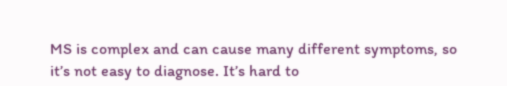MS is complex and can cause many different symptoms, so it’s not easy to diagnose. It’s hard to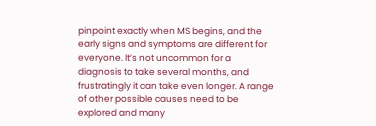pinpoint exactly when MS begins, and the early signs and symptoms are different for everyone. It’s not uncommon for a diagnosis to take several months, and frustratingly it can take even longer. A range of other possible causes need to be explored and many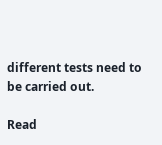different tests need to be carried out.

Read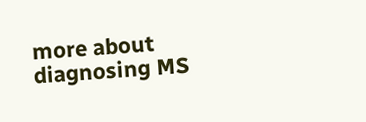more about diagnosing MS